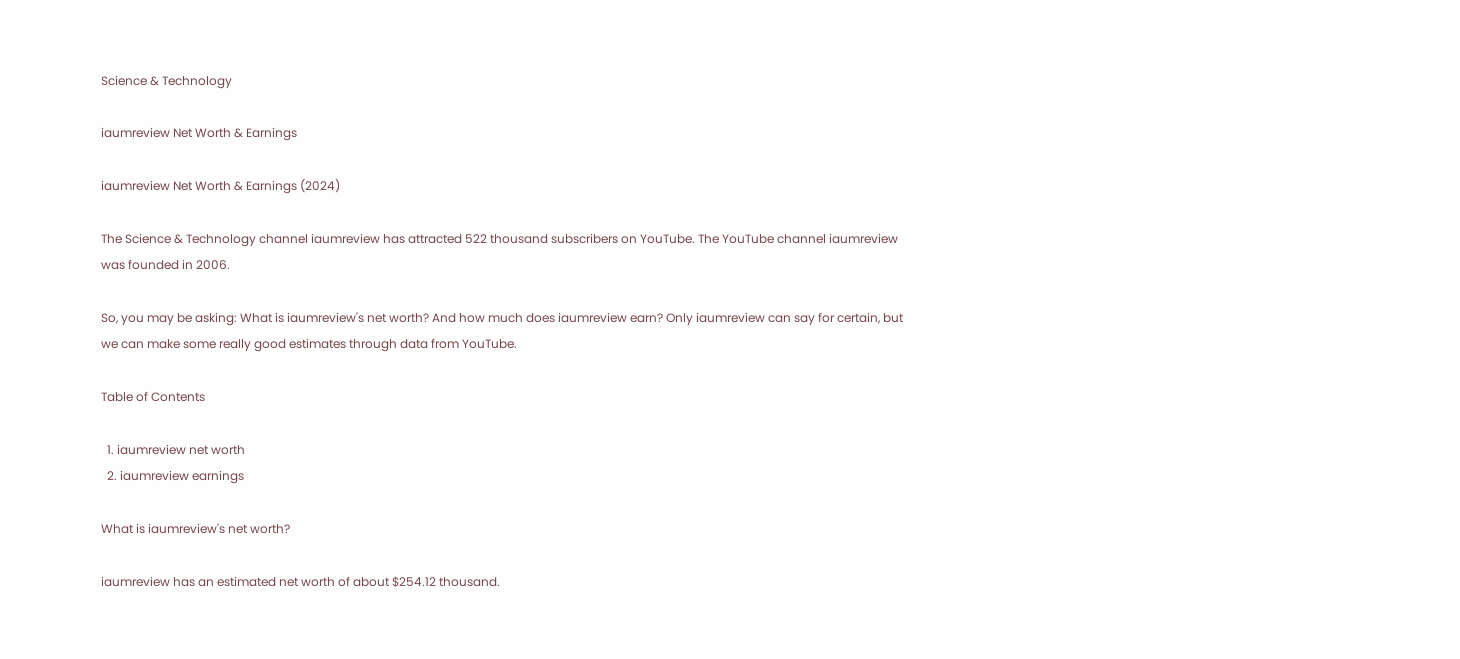Science & Technology

iaumreview Net Worth & Earnings

iaumreview Net Worth & Earnings (2024)

The Science & Technology channel iaumreview has attracted 522 thousand subscribers on YouTube. The YouTube channel iaumreview was founded in 2006.

So, you may be asking: What is iaumreview's net worth? And how much does iaumreview earn? Only iaumreview can say for certain, but we can make some really good estimates through data from YouTube.

Table of Contents

  1. iaumreview net worth
  2. iaumreview earnings

What is iaumreview's net worth?

iaumreview has an estimated net worth of about $254.12 thousand.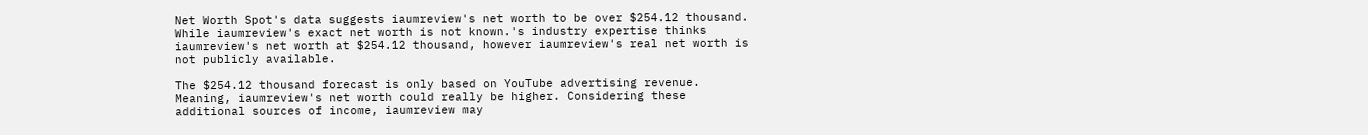Net Worth Spot's data suggests iaumreview's net worth to be over $254.12 thousand. While iaumreview's exact net worth is not known.'s industry expertise thinks iaumreview's net worth at $254.12 thousand, however iaumreview's real net worth is not publicly available.

The $254.12 thousand forecast is only based on YouTube advertising revenue. Meaning, iaumreview's net worth could really be higher. Considering these additional sources of income, iaumreview may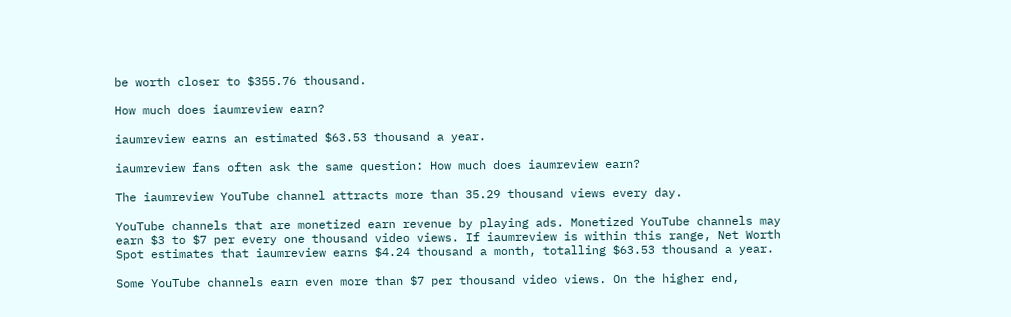be worth closer to $355.76 thousand.

How much does iaumreview earn?

iaumreview earns an estimated $63.53 thousand a year.

iaumreview fans often ask the same question: How much does iaumreview earn?

The iaumreview YouTube channel attracts more than 35.29 thousand views every day.

YouTube channels that are monetized earn revenue by playing ads. Monetized YouTube channels may earn $3 to $7 per every one thousand video views. If iaumreview is within this range, Net Worth Spot estimates that iaumreview earns $4.24 thousand a month, totalling $63.53 thousand a year.

Some YouTube channels earn even more than $7 per thousand video views. On the higher end,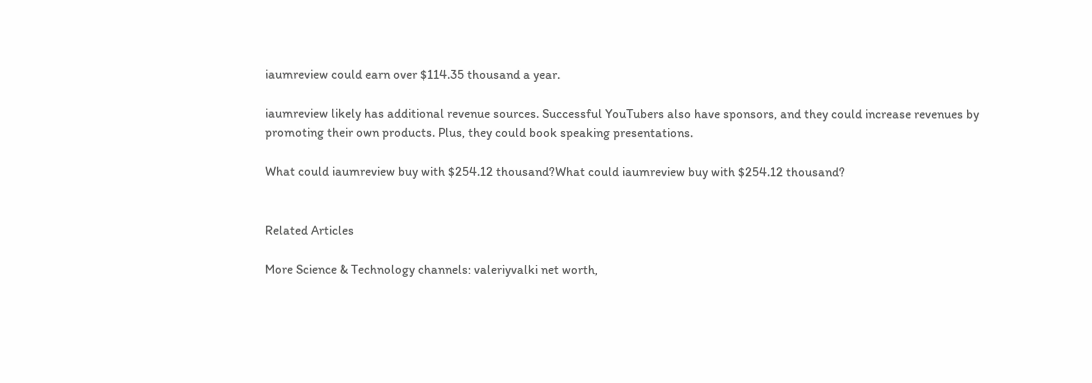iaumreview could earn over $114.35 thousand a year.

iaumreview likely has additional revenue sources. Successful YouTubers also have sponsors, and they could increase revenues by promoting their own products. Plus, they could book speaking presentations.

What could iaumreview buy with $254.12 thousand?What could iaumreview buy with $254.12 thousand?


Related Articles

More Science & Technology channels: valeriyvalki net worth,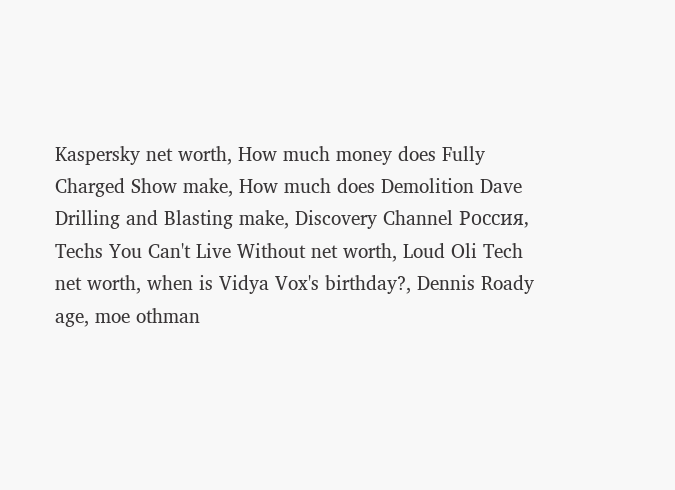Kaspersky net worth, How much money does Fully Charged Show make, How much does Demolition Dave Drilling and Blasting make, Discovery Channel Россия, Techs You Can't Live Without net worth, Loud Oli Tech net worth, when is Vidya Vox's birthday?, Dennis Roady age, moe othman